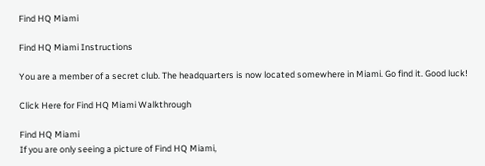Find HQ Miami

Find HQ Miami Instructions

You are a member of a secret club. The headquarters is now located somewhere in Miami. Go find it. Good luck!

Click Here for Find HQ Miami Walkthrough

Find HQ Miami
If you are only seeing a picture of Find HQ Miami,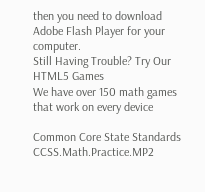then you need to download Adobe Flash Player for your computer.
Still Having Trouble? Try Our HTML5 Games
We have over 150 math games that work on every device

Common Core State Standards
CCSS.Math.Practice.MP2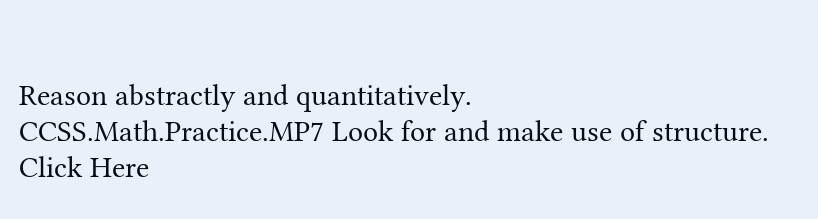Reason abstractly and quantitatively.
CCSS.Math.Practice.MP7 Look for and make use of structure.
Click Here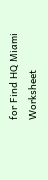for Find HQ Miami Worksheet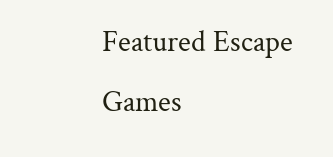Featured Escape Games